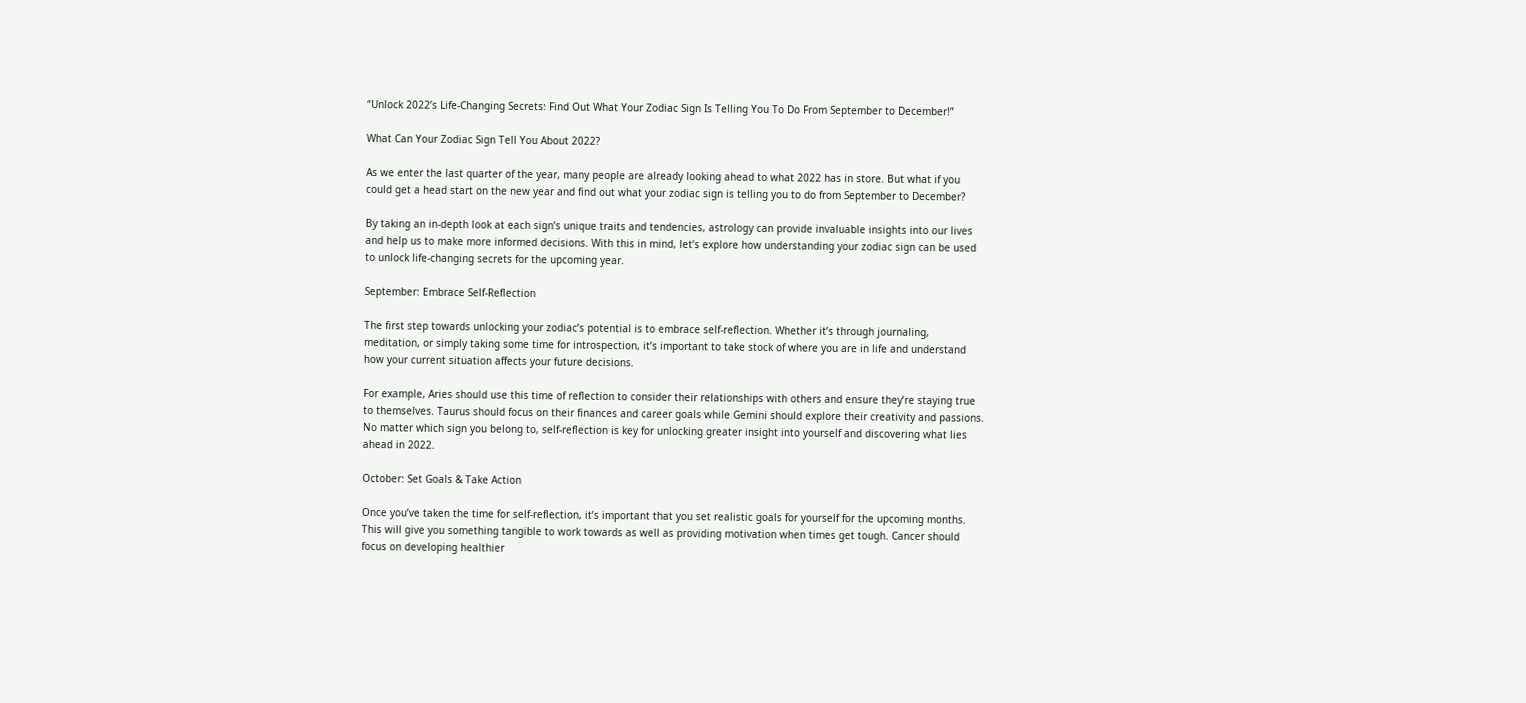“Unlock 2022’s Life-Changing Secrets: Find Out What Your Zodiac Sign Is Telling You To Do From September to December!”

What Can Your Zodiac Sign Tell You About 2022?

As we enter the last quarter of the year, many people are already looking ahead to what 2022 has in store. But what if you could get a head start on the new year and find out what your zodiac sign is telling you to do from September to December?

By taking an in-depth look at each sign’s unique traits and tendencies, astrology can provide invaluable insights into our lives and help us to make more informed decisions. With this in mind, let’s explore how understanding your zodiac sign can be used to unlock life-changing secrets for the upcoming year.

September: Embrace Self-Reflection

The first step towards unlocking your zodiac’s potential is to embrace self-reflection. Whether it’s through journaling, meditation, or simply taking some time for introspection, it’s important to take stock of where you are in life and understand how your current situation affects your future decisions.

For example, Aries should use this time of reflection to consider their relationships with others and ensure they’re staying true to themselves. Taurus should focus on their finances and career goals while Gemini should explore their creativity and passions. No matter which sign you belong to, self-reflection is key for unlocking greater insight into yourself and discovering what lies ahead in 2022.

October: Set Goals & Take Action

Once you’ve taken the time for self-reflection, it’s important that you set realistic goals for yourself for the upcoming months. This will give you something tangible to work towards as well as providing motivation when times get tough. Cancer should focus on developing healthier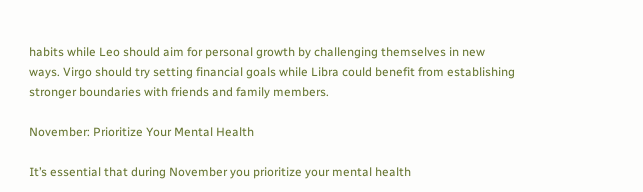habits while Leo should aim for personal growth by challenging themselves in new ways. Virgo should try setting financial goals while Libra could benefit from establishing stronger boundaries with friends and family members.

November: Prioritize Your Mental Health

It’s essential that during November you prioritize your mental health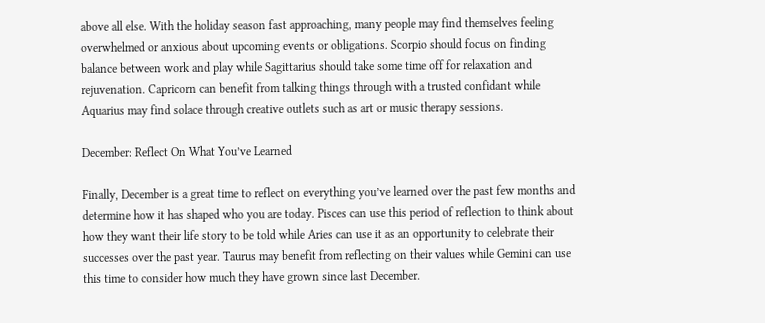above all else. With the holiday season fast approaching, many people may find themselves feeling overwhelmed or anxious about upcoming events or obligations. Scorpio should focus on finding balance between work and play while Sagittarius should take some time off for relaxation and rejuvenation. Capricorn can benefit from talking things through with a trusted confidant while Aquarius may find solace through creative outlets such as art or music therapy sessions.

December: Reflect On What You’ve Learned

Finally, December is a great time to reflect on everything you’ve learned over the past few months and determine how it has shaped who you are today. Pisces can use this period of reflection to think about how they want their life story to be told while Aries can use it as an opportunity to celebrate their successes over the past year. Taurus may benefit from reflecting on their values while Gemini can use this time to consider how much they have grown since last December.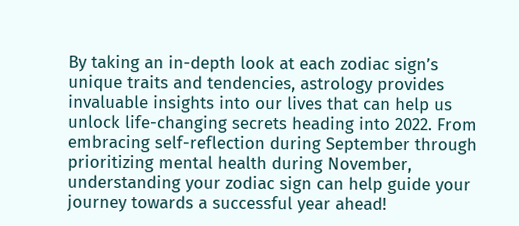By taking an in-depth look at each zodiac sign’s unique traits and tendencies, astrology provides invaluable insights into our lives that can help us unlock life-changing secrets heading into 2022. From embracing self-reflection during September through prioritizing mental health during November, understanding your zodiac sign can help guide your journey towards a successful year ahead!